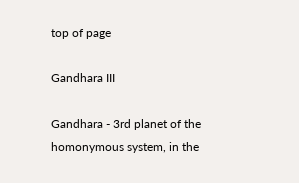top of page

Gandhara III

Gandhara - 3rd planet of the homonymous system, in the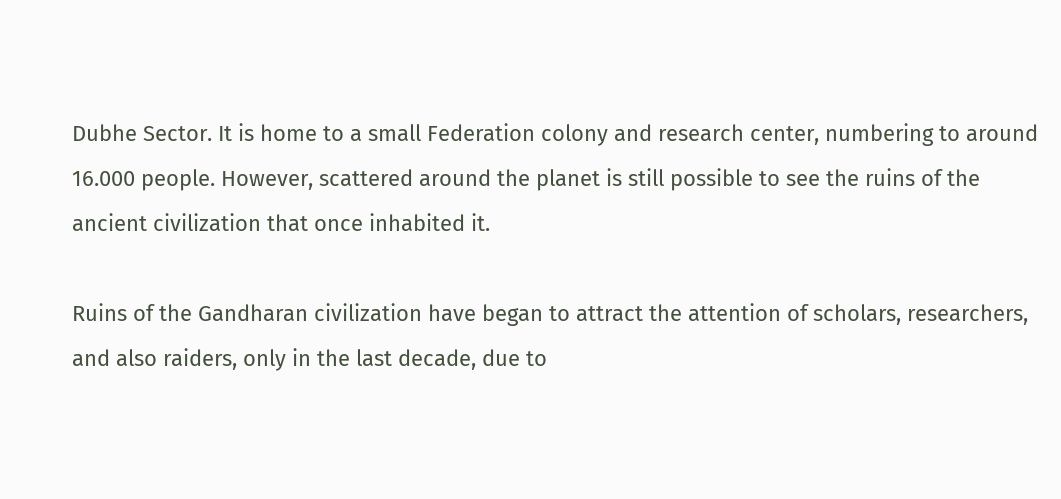Dubhe Sector. It is home to a small Federation colony and research center, numbering to around 16.000 people. However, scattered around the planet is still possible to see the ruins of the ancient civilization that once inhabited it.

Ruins of the Gandharan civilization have began to attract the attention of scholars, researchers, and also raiders, only in the last decade, due to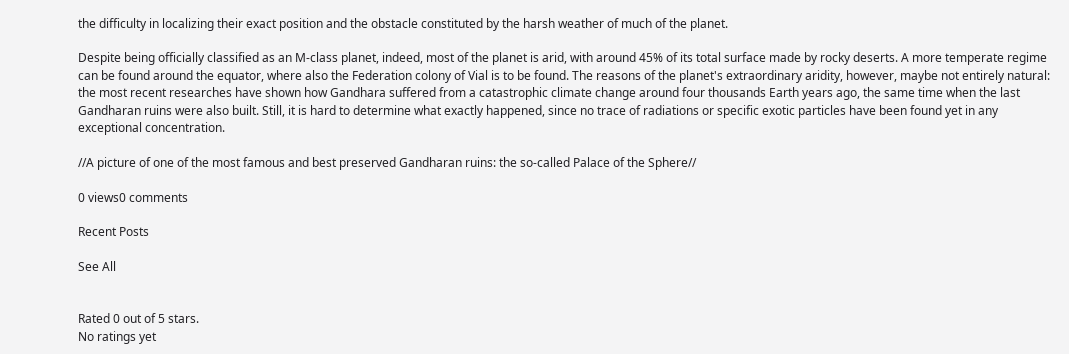the difficulty in localizing their exact position and the obstacle constituted by the harsh weather of much of the planet.

Despite being officially classified as an M-class planet, indeed, most of the planet is arid, with around 45% of its total surface made by rocky deserts. A more temperate regime can be found around the equator, where also the Federation colony of Vial is to be found. The reasons of the planet's extraordinary aridity, however, maybe not entirely natural: the most recent researches have shown how Gandhara suffered from a catastrophic climate change around four thousands Earth years ago, the same time when the last Gandharan ruins were also built. Still, it is hard to determine what exactly happened, since no trace of radiations or specific exotic particles have been found yet in any exceptional concentration.

//A picture of one of the most famous and best preserved Gandharan ruins: the so-called Palace of the Sphere//

0 views0 comments

Recent Posts

See All


Rated 0 out of 5 stars.
No ratings yet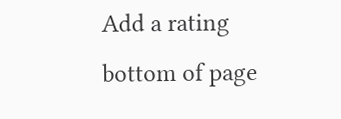Add a rating
bottom of page